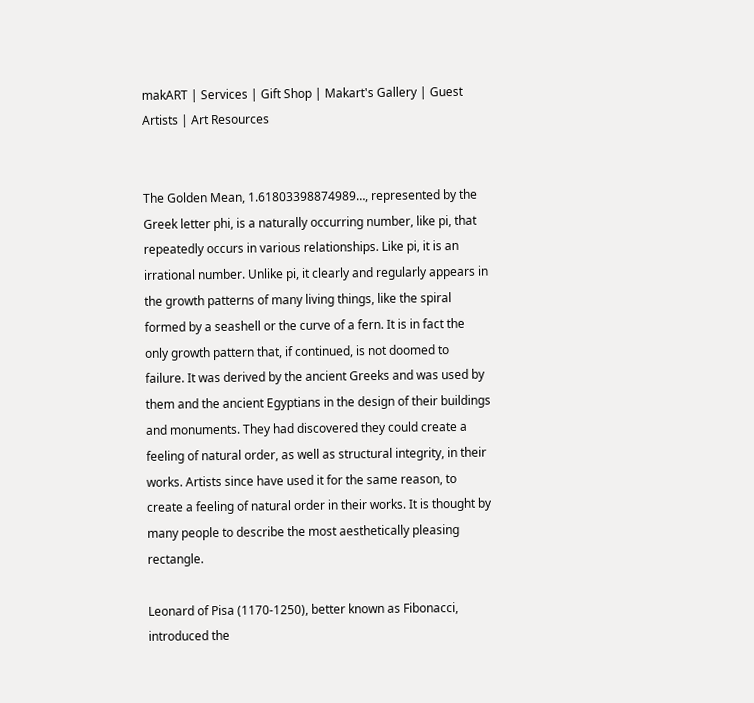makART | Services | Gift Shop | Makart's Gallery | Guest Artists | Art Resources


The Golden Mean, 1.61803398874989…, represented by the Greek letter phi, is a naturally occurring number, like pi, that repeatedly occurs in various relationships. Like pi, it is an irrational number. Unlike pi, it clearly and regularly appears in the growth patterns of many living things, like the spiral formed by a seashell or the curve of a fern. It is in fact the only growth pattern that, if continued, is not doomed to failure. It was derived by the ancient Greeks and was used by them and the ancient Egyptians in the design of their buildings and monuments. They had discovered they could create a feeling of natural order, as well as structural integrity, in their works. Artists since have used it for the same reason, to create a feeling of natural order in their works. It is thought by many people to describe the most aesthetically pleasing rectangle.

Leonard of Pisa (1170-1250), better known as Fibonacci, introduced the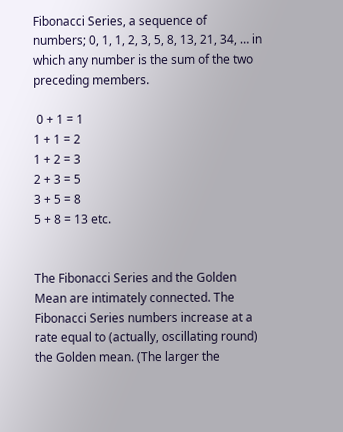Fibonacci Series, a sequence of numbers; 0, 1, 1, 2, 3, 5, 8, 13, 21, 34, … in which any number is the sum of the two preceding members.

 0 + 1 = 1
1 + 1 = 2
1 + 2 = 3
2 + 3 = 5
3 + 5 = 8
5 + 8 = 13 etc.


The Fibonacci Series and the Golden Mean are intimately connected. The Fibonacci Series numbers increase at a rate equal to (actually, oscillating round) the Golden mean. (The larger the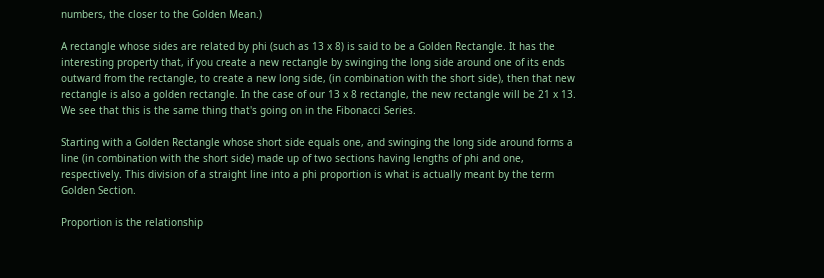numbers, the closer to the Golden Mean.)

A rectangle whose sides are related by phi (such as 13 x 8) is said to be a Golden Rectangle. It has the interesting property that, if you create a new rectangle by swinging the long side around one of its ends outward from the rectangle, to create a new long side, (in combination with the short side), then that new rectangle is also a golden rectangle. In the case of our 13 x 8 rectangle, the new rectangle will be 21 x 13. We see that this is the same thing that's going on in the Fibonacci Series.

Starting with a Golden Rectangle whose short side equals one, and swinging the long side around forms a line (in combination with the short side) made up of two sections having lengths of phi and one, respectively. This division of a straight line into a phi proportion is what is actually meant by the term Golden Section.

Proportion is the relationship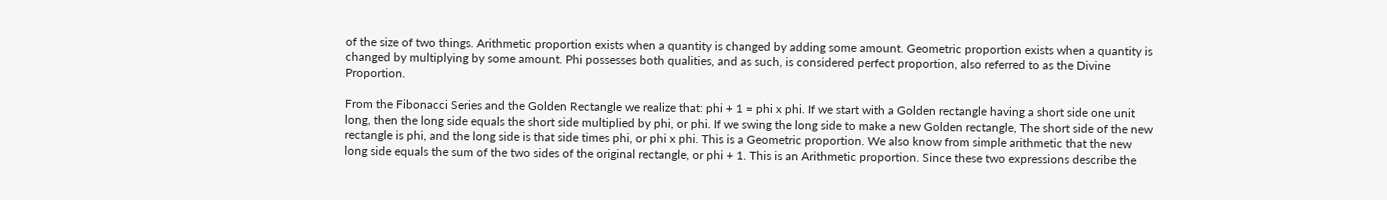of the size of two things. Arithmetic proportion exists when a quantity is changed by adding some amount. Geometric proportion exists when a quantity is changed by multiplying by some amount. Phi possesses both qualities, and as such, is considered perfect proportion, also referred to as the Divine Proportion.

From the Fibonacci Series and the Golden Rectangle we realize that: phi + 1 = phi x phi. If we start with a Golden rectangle having a short side one unit long, then the long side equals the short side multiplied by phi, or phi. If we swing the long side to make a new Golden rectangle, The short side of the new rectangle is phi, and the long side is that side times phi, or phi x phi. This is a Geometric proportion. We also know from simple arithmetic that the new long side equals the sum of the two sides of the original rectangle, or phi + 1. This is an Arithmetic proportion. Since these two expressions describe the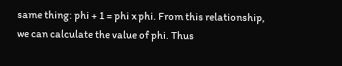same thing: phi + 1 = phi x phi. From this relationship, we can calculate the value of phi. Thus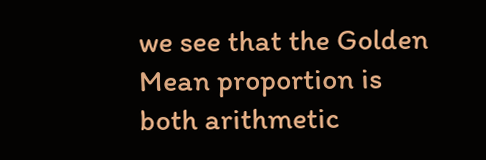we see that the Golden Mean proportion is both arithmetic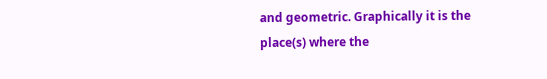and geometric. Graphically it is the place(s) where the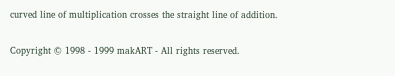curved line of multiplication crosses the straight line of addition.

Copyright © 1998 - 1999 makART - All rights reserved.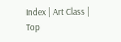Index | Art Class | Top